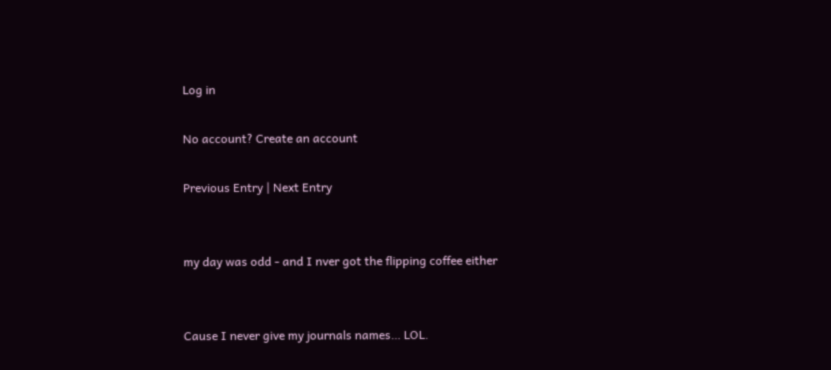Log in

No account? Create an account

Previous Entry | Next Entry


my day was odd - and I nver got the flipping coffee either


Cause I never give my journals names… LOL.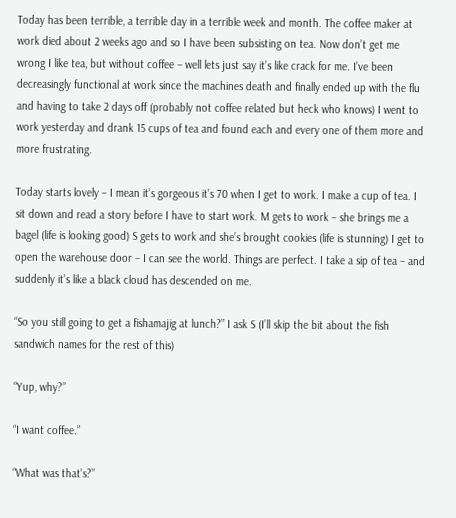Today has been terrible, a terrible day in a terrible week and month. The coffee maker at work died about 2 weeks ago and so I have been subsisting on tea. Now don’t get me wrong I like tea, but without coffee – well lets just say it’s like crack for me. I’ve been decreasingly functional at work since the machines death and finally ended up with the flu and having to take 2 days off (probably not coffee related but heck who knows) I went to work yesterday and drank 15 cups of tea and found each and every one of them more and more frustrating.

Today starts lovely – I mean it’s gorgeous it’s 70 when I get to work. I make a cup of tea. I sit down and read a story before I have to start work. M gets to work – she brings me a bagel (life is looking good) S gets to work and she’s brought cookies (life is stunning) I get to open the warehouse door – I can see the world. Things are perfect. I take a sip of tea – and suddenly it’s like a black cloud has descended on me.

“So you still going to get a fishamajig at lunch?” I ask S (I’ll skip the bit about the fish sandwich names for the rest of this)

“Yup, why?”

“I want coffee.”

“What was that’s?”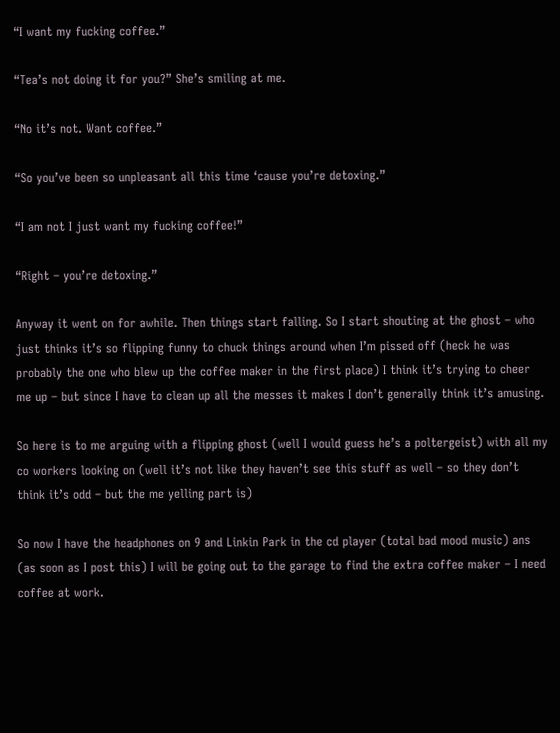“I want my fucking coffee.”

“Tea’s not doing it for you?” She’s smiling at me.

“No it’s not. Want coffee.”

“So you’ve been so unpleasant all this time ‘cause you’re detoxing.”

“I am not I just want my fucking coffee!”

“Right – you’re detoxing.”

Anyway it went on for awhile. Then things start falling. So I start shouting at the ghost – who just thinks it’s so flipping funny to chuck things around when I’m pissed off (heck he was probably the one who blew up the coffee maker in the first place) I think it’s trying to cheer me up – but since I have to clean up all the messes it makes I don’t generally think it’s amusing.

So here is to me arguing with a flipping ghost (well I would guess he’s a poltergeist) with all my co workers looking on (well it’s not like they haven’t see this stuff as well – so they don’t think it’s odd – but the me yelling part is)

So now I have the headphones on 9 and Linkin Park in the cd player (total bad mood music) ans (as soon as I post this) I will be going out to the garage to find the extra coffee maker – I need coffee at work.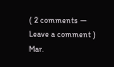( 2 comments — Leave a comment )
Mar.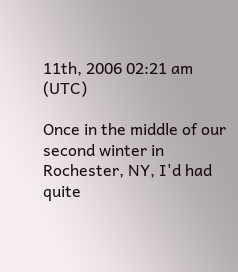11th, 2006 02:21 am (UTC)

Once in the middle of our second winter in Rochester, NY, I'd had quite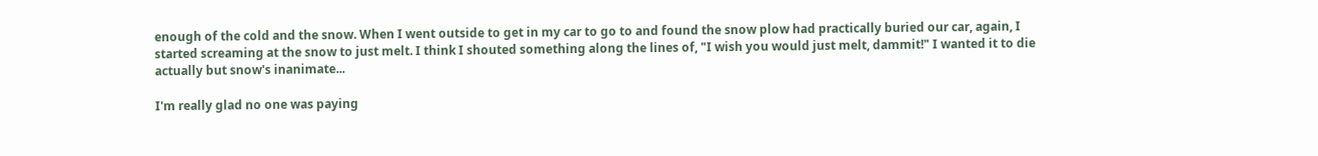enough of the cold and the snow. When I went outside to get in my car to go to and found the snow plow had practically buried our car, again, I started screaming at the snow to just melt. I think I shouted something along the lines of, "I wish you would just melt, dammit!" I wanted it to die actually but snow's inanimate...

I'm really glad no one was paying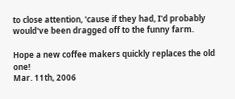to close attention, 'cause if they had, I'd probably would've been dragged off to the funny farm.

Hope a new coffee makers quickly replaces the old one!
Mar. 11th, 2006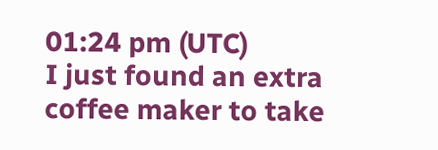01:24 pm (UTC)
I just found an extra coffee maker to take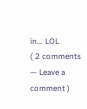in... LOL
( 2 comments — Leave a comment )